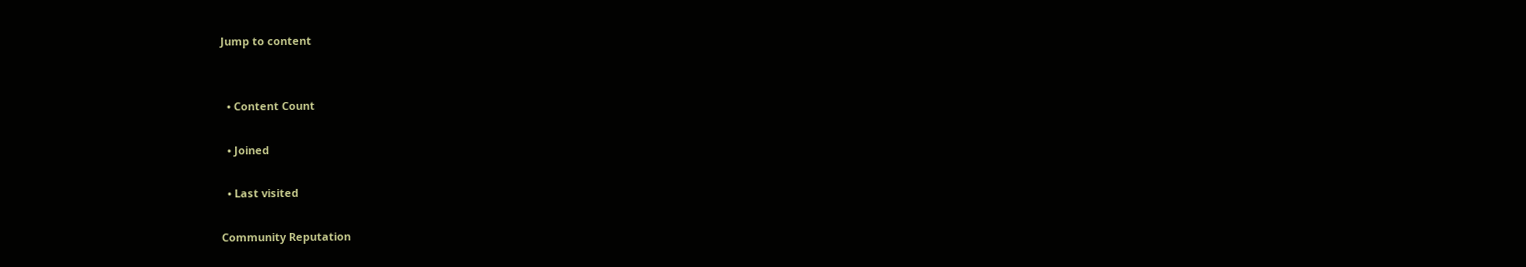Jump to content


  • Content Count

  • Joined

  • Last visited

Community Reputation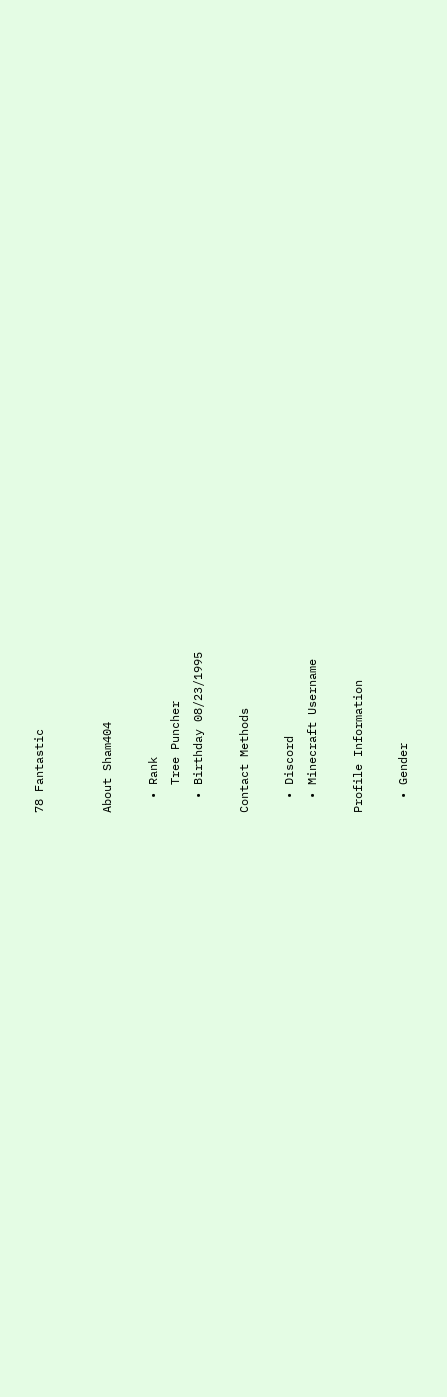78 Fantastic


About Sham404

  • Rank
    Tree Puncher
  • Birthday 08/23/1995

Contact Methods

  • Discord
  • Minecraft Username

Profile Information

  • Gender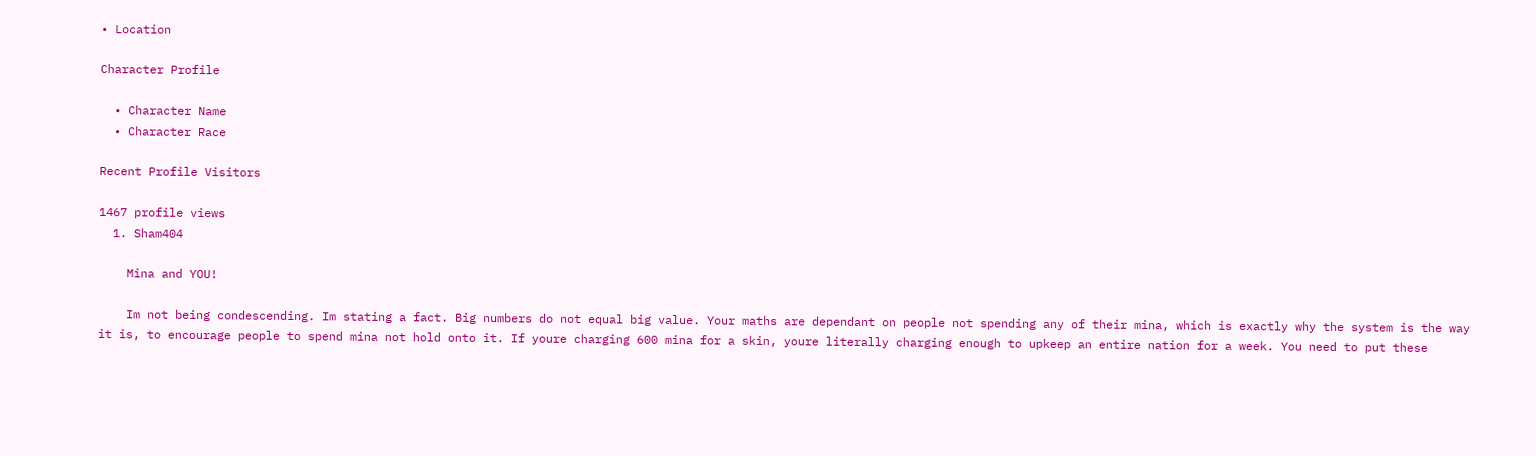• Location

Character Profile

  • Character Name
  • Character Race

Recent Profile Visitors

1467 profile views
  1. Sham404

    Mina and YOU!

    Im not being condescending. Im stating a fact. Big numbers do not equal big value. Your maths are dependant on people not spending any of their mina, which is exactly why the system is the way it is, to encourage people to spend mina not hold onto it. If youre charging 600 mina for a skin, youre literally charging enough to upkeep an entire nation for a week. You need to put these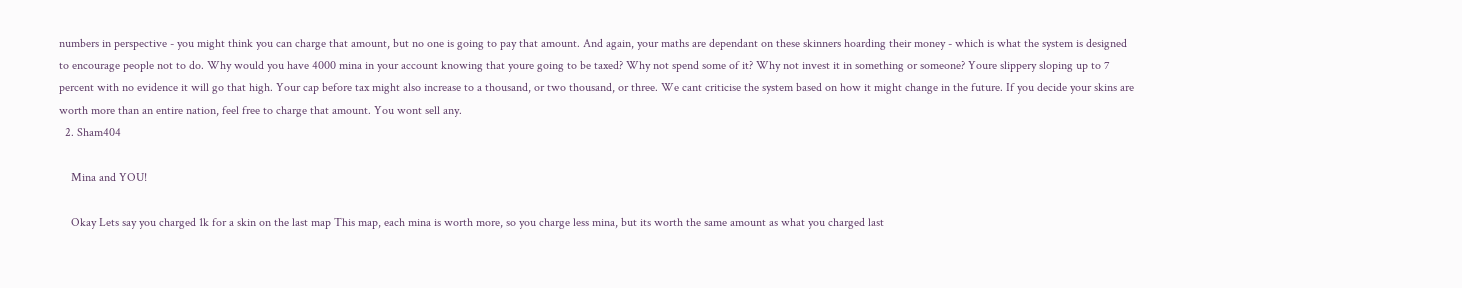numbers in perspective - you might think you can charge that amount, but no one is going to pay that amount. And again, your maths are dependant on these skinners hoarding their money - which is what the system is designed to encourage people not to do. Why would you have 4000 mina in your account knowing that youre going to be taxed? Why not spend some of it? Why not invest it in something or someone? Youre slippery sloping up to 7 percent with no evidence it will go that high. Your cap before tax might also increase to a thousand, or two thousand, or three. We cant criticise the system based on how it might change in the future. If you decide your skins are worth more than an entire nation, feel free to charge that amount. You wont sell any.
  2. Sham404

    Mina and YOU!

    Okay Lets say you charged 1k for a skin on the last map This map, each mina is worth more, so you charge less mina, but its worth the same amount as what you charged last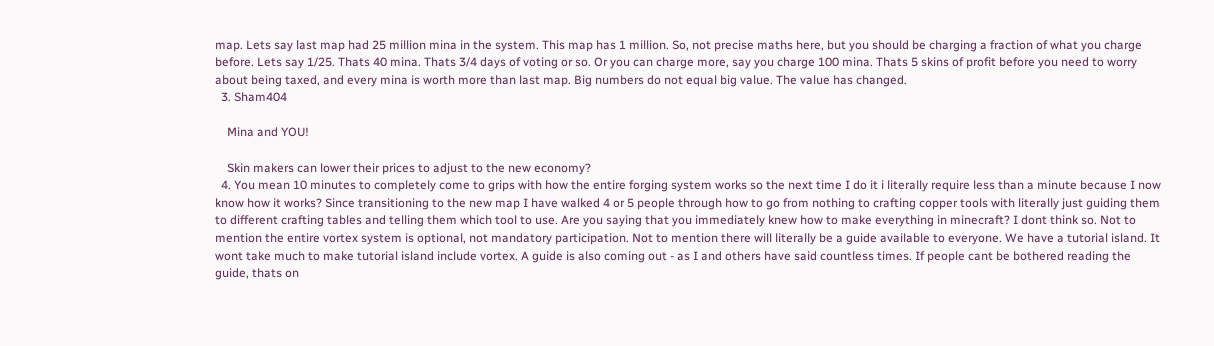map. Lets say last map had 25 million mina in the system. This map has 1 million. So, not precise maths here, but you should be charging a fraction of what you charge before. Lets say 1/25. Thats 40 mina. Thats 3/4 days of voting or so. Or you can charge more, say you charge 100 mina. Thats 5 skins of profit before you need to worry about being taxed, and every mina is worth more than last map. Big numbers do not equal big value. The value has changed.
  3. Sham404

    Mina and YOU!

    Skin makers can lower their prices to adjust to the new economy?
  4. You mean 10 minutes to completely come to grips with how the entire forging system works so the next time I do it i literally require less than a minute because I now know how it works? Since transitioning to the new map I have walked 4 or 5 people through how to go from nothing to crafting copper tools with literally just guiding them to different crafting tables and telling them which tool to use. Are you saying that you immediately knew how to make everything in minecraft? I dont think so. Not to mention the entire vortex system is optional, not mandatory participation. Not to mention there will literally be a guide available to everyone. We have a tutorial island. It wont take much to make tutorial island include vortex. A guide is also coming out - as I and others have said countless times. If people cant be bothered reading the guide, thats on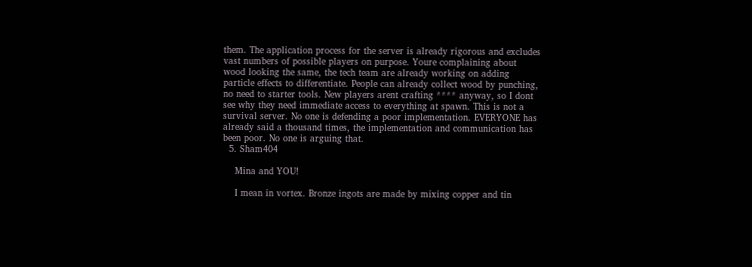them. The application process for the server is already rigorous and excludes vast numbers of possible players on purpose. Youre complaining about wood looking the same, the tech team are already working on adding particle effects to differentiate. People can already collect wood by punching, no need to starter tools. New players arent crafting **** anyway, so I dont see why they need immediate access to everything at spawn. This is not a survival server. No one is defending a poor implementation. EVERYONE has already said a thousand times, the implementation and communication has been poor. No one is arguing that.
  5. Sham404

    Mina and YOU!

    I mean in vortex. Bronze ingots are made by mixing copper and tin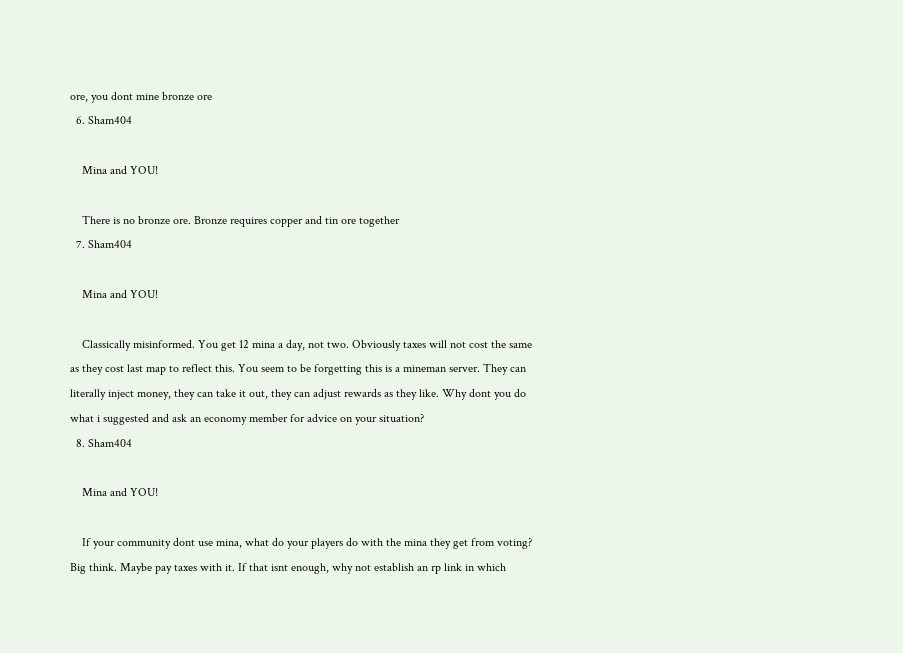ore, you dont mine bronze ore
  6. Sham404

    Mina and YOU!

    There is no bronze ore. Bronze requires copper and tin ore together
  7. Sham404

    Mina and YOU!

    Classically misinformed. You get 12 mina a day, not two. Obviously taxes will not cost the same as they cost last map to reflect this. You seem to be forgetting this is a mineman server. They can literally inject money, they can take it out, they can adjust rewards as they like. Why dont you do what i suggested and ask an economy member for advice on your situation?
  8. Sham404

    Mina and YOU!

    If your community dont use mina, what do your players do with the mina they get from voting? Big think. Maybe pay taxes with it. If that isnt enough, why not establish an rp link in which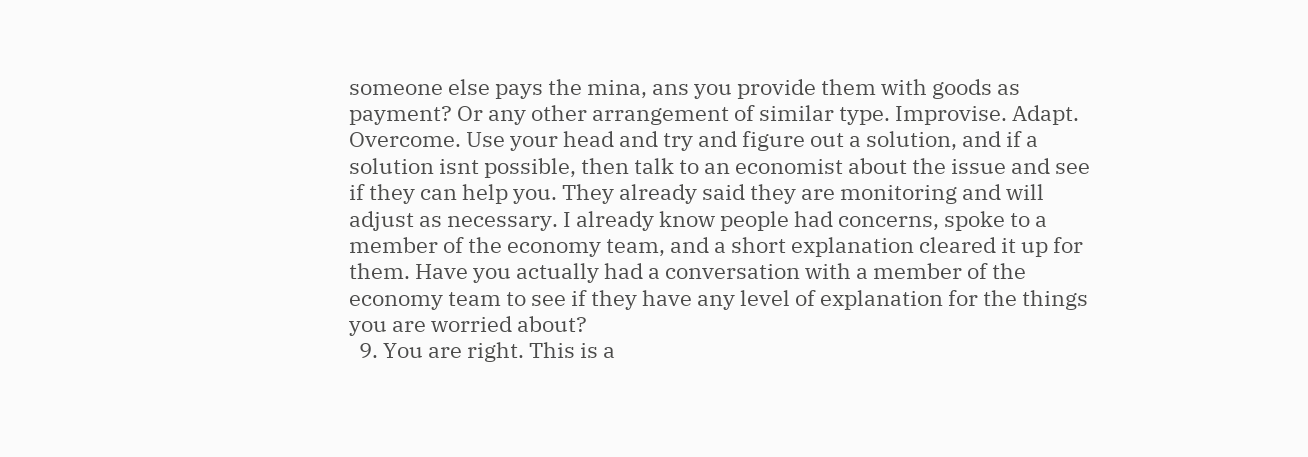someone else pays the mina, ans you provide them with goods as payment? Or any other arrangement of similar type. Improvise. Adapt. Overcome. Use your head and try and figure out a solution, and if a solution isnt possible, then talk to an economist about the issue and see if they can help you. They already said they are monitoring and will adjust as necessary. I already know people had concerns, spoke to a member of the economy team, and a short explanation cleared it up for them. Have you actually had a conversation with a member of the economy team to see if they have any level of explanation for the things you are worried about?
  9. You are right. This is a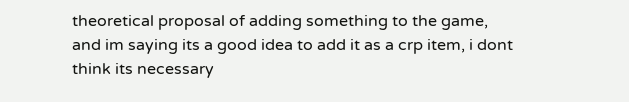theoretical proposal of adding something to the game, and im saying its a good idea to add it as a crp item, i dont think its necessary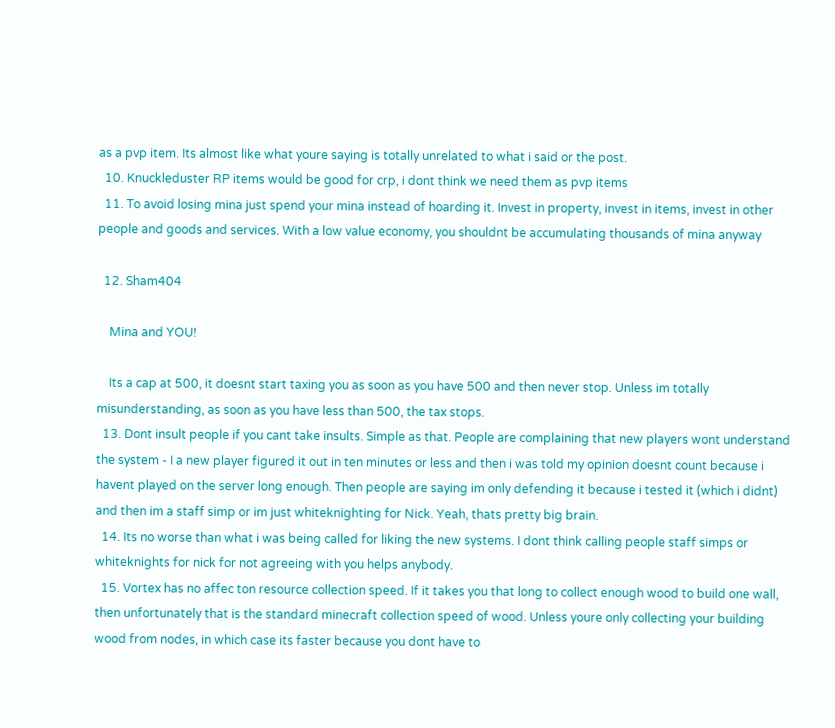as a pvp item. Its almost like what youre saying is totally unrelated to what i said or the post.
  10. Knuckleduster RP items would be good for crp, i dont think we need them as pvp items
  11. To avoid losing mina just spend your mina instead of hoarding it. Invest in property, invest in items, invest in other people and goods and services. With a low value economy, you shouldnt be accumulating thousands of mina anyway

  12. Sham404

    Mina and YOU!

    Its a cap at 500, it doesnt start taxing you as soon as you have 500 and then never stop. Unless im totally misunderstanding, as soon as you have less than 500, the tax stops.
  13. Dont insult people if you cant take insults. Simple as that. People are complaining that new players wont understand the system - I a new player figured it out in ten minutes or less and then i was told my opinion doesnt count because i havent played on the server long enough. Then people are saying im only defending it because i tested it (which i didnt) and then im a staff simp or im just whiteknighting for Nick. Yeah, thats pretty big brain.
  14. Its no worse than what i was being called for liking the new systems. I dont think calling people staff simps or whiteknights for nick for not agreeing with you helps anybody.
  15. Vortex has no affec ton resource collection speed. If it takes you that long to collect enough wood to build one wall, then unfortunately that is the standard minecraft collection speed of wood. Unless youre only collecting your building wood from nodes, in which case its faster because you dont have to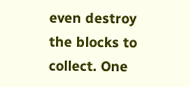even destroy the blocks to collect. One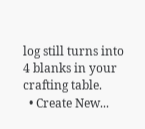log still turns into 4 blanks in your crafting table.
  • Create New...